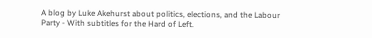A blog by Luke Akehurst about politics, elections, and the Labour Party - With subtitles for the Hard of Left.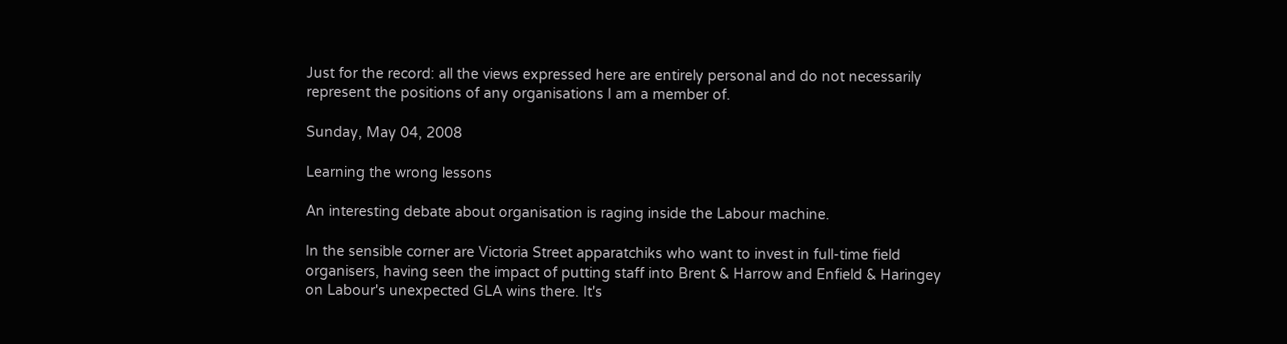Just for the record: all the views expressed here are entirely personal and do not necessarily represent the positions of any organisations I am a member of.

Sunday, May 04, 2008

Learning the wrong lessons

An interesting debate about organisation is raging inside the Labour machine.

In the sensible corner are Victoria Street apparatchiks who want to invest in full-time field organisers, having seen the impact of putting staff into Brent & Harrow and Enfield & Haringey on Labour's unexpected GLA wins there. It's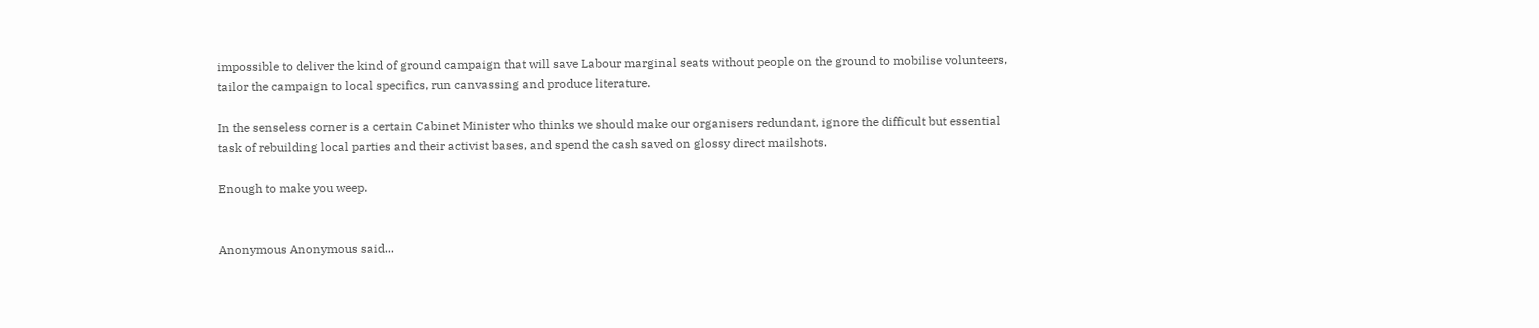impossible to deliver the kind of ground campaign that will save Labour marginal seats without people on the ground to mobilise volunteers, tailor the campaign to local specifics, run canvassing and produce literature.

In the senseless corner is a certain Cabinet Minister who thinks we should make our organisers redundant, ignore the difficult but essential task of rebuilding local parties and their activist bases, and spend the cash saved on glossy direct mailshots.

Enough to make you weep.


Anonymous Anonymous said...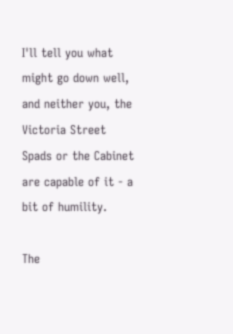I'll tell you what might go down well, and neither you, the Victoria Street Spads or the Cabinet are capable of it - a bit of humility.

The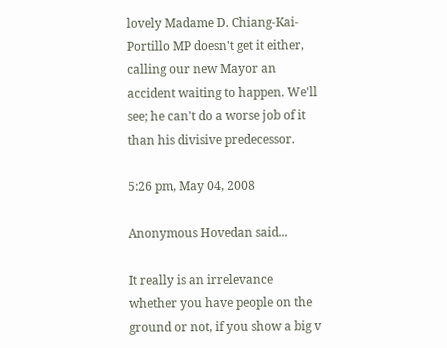lovely Madame D. Chiang-Kai-Portillo MP doesn't get it either, calling our new Mayor an accident waiting to happen. We'll see; he can't do a worse job of it than his divisive predecessor.

5:26 pm, May 04, 2008

Anonymous Hovedan said...

It really is an irrelevance whether you have people on the ground or not, if you show a big v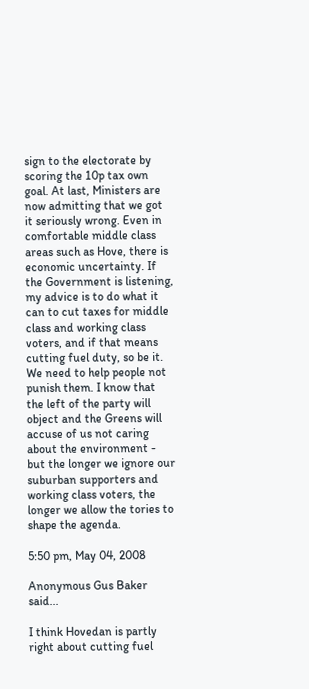sign to the electorate by scoring the 10p tax own goal. At last, Ministers are now admitting that we got it seriously wrong. Even in comfortable middle class areas such as Hove, there is economic uncertainty. If the Government is listening, my advice is to do what it can to cut taxes for middle class and working class voters, and if that means cutting fuel duty, so be it. We need to help people not punish them. I know that the left of the party will object and the Greens will accuse of us not caring about the environment - but the longer we ignore our suburban supporters and working class voters, the longer we allow the tories to shape the agenda.

5:50 pm, May 04, 2008

Anonymous Gus Baker said...

I think Hovedan is partly right about cutting fuel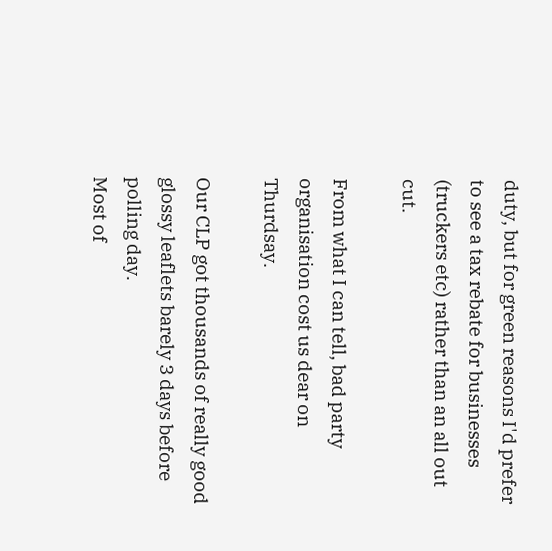duty, but for green reasons I'd prefer to see a tax rebate for businesses (truckers etc) rather than an all out cut.

From what I can tell, bad party organisation cost us dear on Thurdsay.

Our CLP got thousands of really good glossy leaflets barely 3 days before polling day.
Most of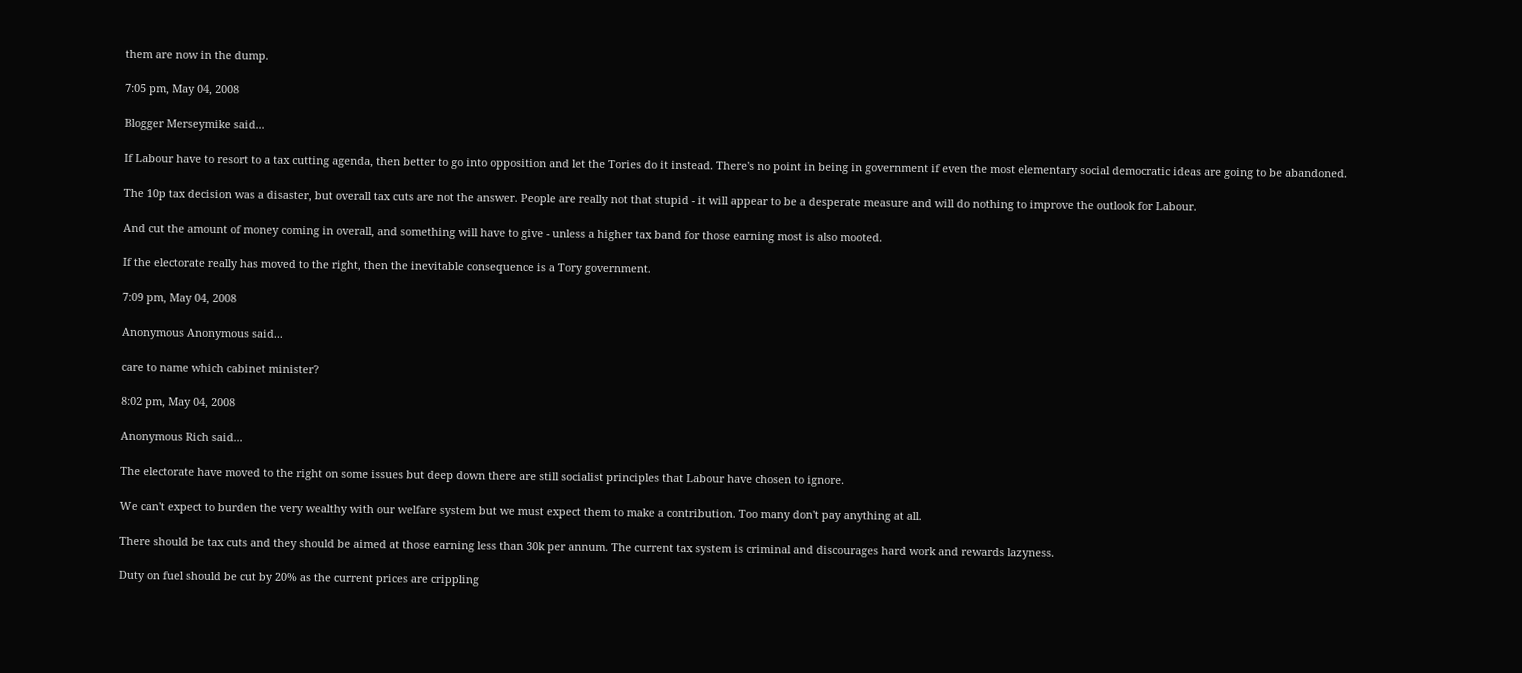them are now in the dump.

7:05 pm, May 04, 2008

Blogger Merseymike said...

If Labour have to resort to a tax cutting agenda, then better to go into opposition and let the Tories do it instead. There's no point in being in government if even the most elementary social democratic ideas are going to be abandoned.

The 10p tax decision was a disaster, but overall tax cuts are not the answer. People are really not that stupid - it will appear to be a desperate measure and will do nothing to improve the outlook for Labour.

And cut the amount of money coming in overall, and something will have to give - unless a higher tax band for those earning most is also mooted.

If the electorate really has moved to the right, then the inevitable consequence is a Tory government.

7:09 pm, May 04, 2008

Anonymous Anonymous said...

care to name which cabinet minister?

8:02 pm, May 04, 2008

Anonymous Rich said...

The electorate have moved to the right on some issues but deep down there are still socialist principles that Labour have chosen to ignore.

We can't expect to burden the very wealthy with our welfare system but we must expect them to make a contribution. Too many don't pay anything at all.

There should be tax cuts and they should be aimed at those earning less than 30k per annum. The current tax system is criminal and discourages hard work and rewards lazyness.

Duty on fuel should be cut by 20% as the current prices are crippling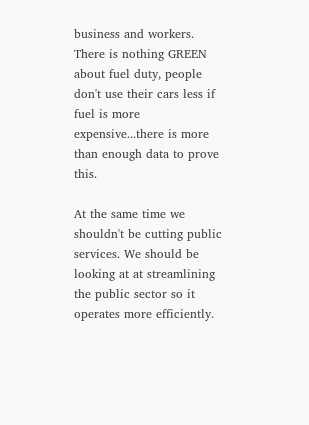business and workers. There is nothing GREEN about fuel duty, people don't use their cars less if fuel is more expensive...there is more than enough data to prove this.

At the same time we shouldn't be cutting public services. We should be looking at at streamlining the public sector so it operates more efficiently.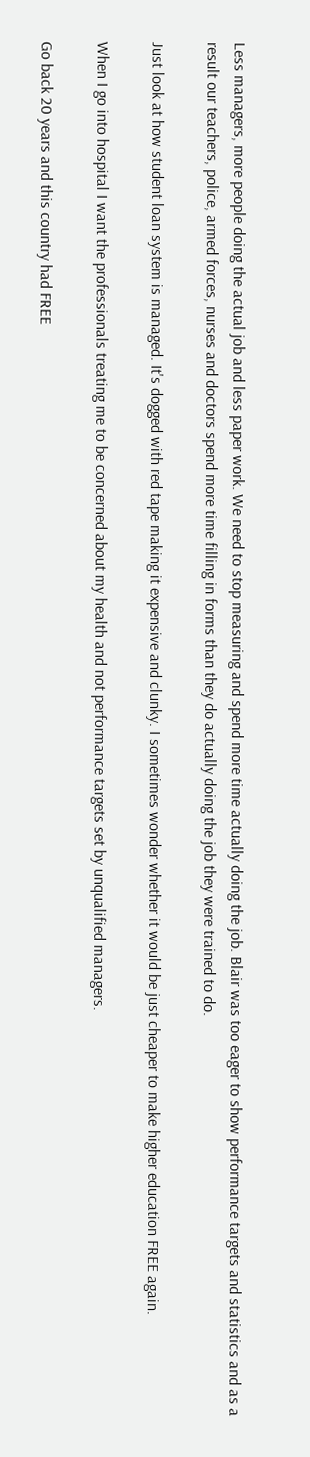Less managers, more people doing the actual job and less paper work. We need to stop measuring and spend more time actually doing the job. Blair was too eager to show performance targets and statistics and as a result our teachers, police, armed forces, nurses and doctors spend more time filling in forms than they do actually doing the job they were trained to do.

Just look at how student loan system is managed. It's dogged with red tape making it expensive and clunky. I sometimes wonder whether it would be just cheaper to make higher education FREE again.

When I go into hospital I want the professionals treating me to be concerned about my health and not performance targets set by unqualified managers.

Go back 20 years and this country had FREE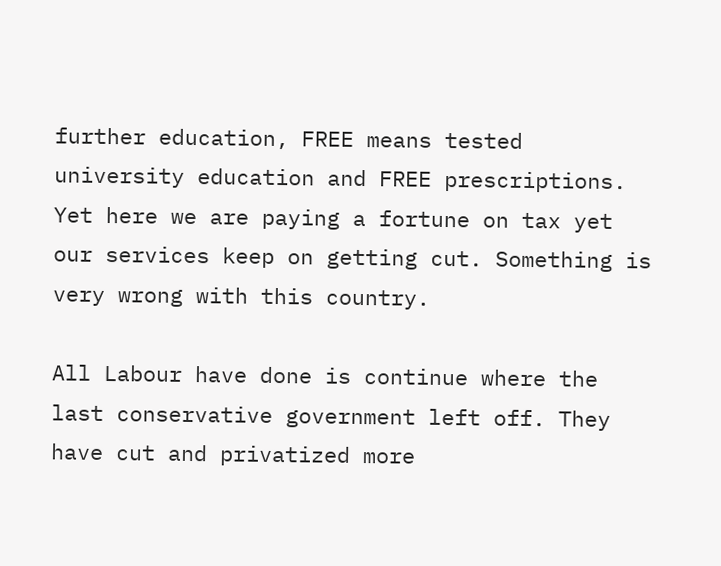further education, FREE means tested university education and FREE prescriptions. Yet here we are paying a fortune on tax yet our services keep on getting cut. Something is very wrong with this country.

All Labour have done is continue where the last conservative government left off. They have cut and privatized more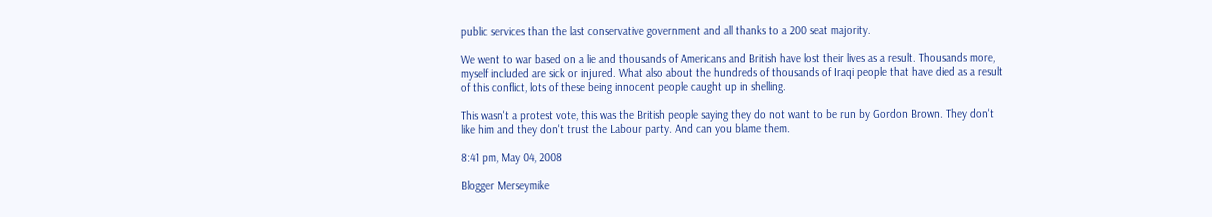public services than the last conservative government and all thanks to a 200 seat majority.

We went to war based on a lie and thousands of Americans and British have lost their lives as a result. Thousands more, myself included are sick or injured. What also about the hundreds of thousands of Iraqi people that have died as a result of this conflict, lots of these being innocent people caught up in shelling.

This wasn't a protest vote, this was the British people saying they do not want to be run by Gordon Brown. They don't like him and they don't trust the Labour party. And can you blame them.

8:41 pm, May 04, 2008

Blogger Merseymike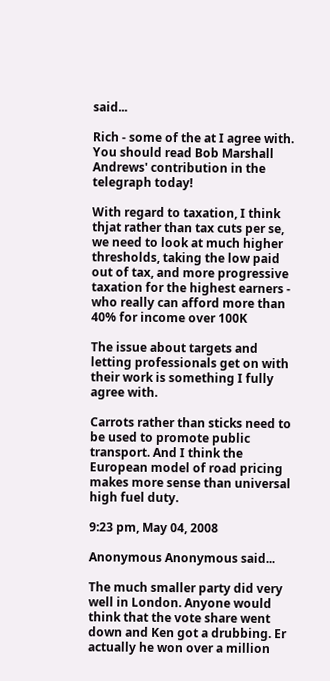said...

Rich - some of the at I agree with. You should read Bob Marshall Andrews' contribution in the telegraph today!

With regard to taxation, I think thjat rather than tax cuts per se, we need to look at much higher thresholds, taking the low paid out of tax, and more progressive taxation for the highest earners - who really can afford more than 40% for income over 100K

The issue about targets and letting professionals get on with their work is something I fully agree with.

Carrots rather than sticks need to be used to promote public transport. And I think the European model of road pricing makes more sense than universal high fuel duty.

9:23 pm, May 04, 2008

Anonymous Anonymous said...

The much smaller party did very well in London. Anyone would think that the vote share went down and Ken got a drubbing. Er actually he won over a million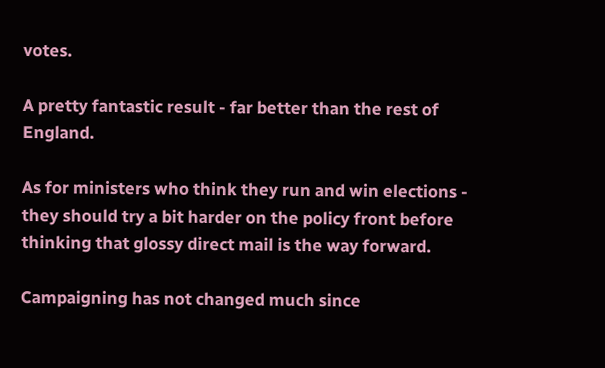votes.

A pretty fantastic result - far better than the rest of England.

As for ministers who think they run and win elections - they should try a bit harder on the policy front before thinking that glossy direct mail is the way forward.

Campaigning has not changed much since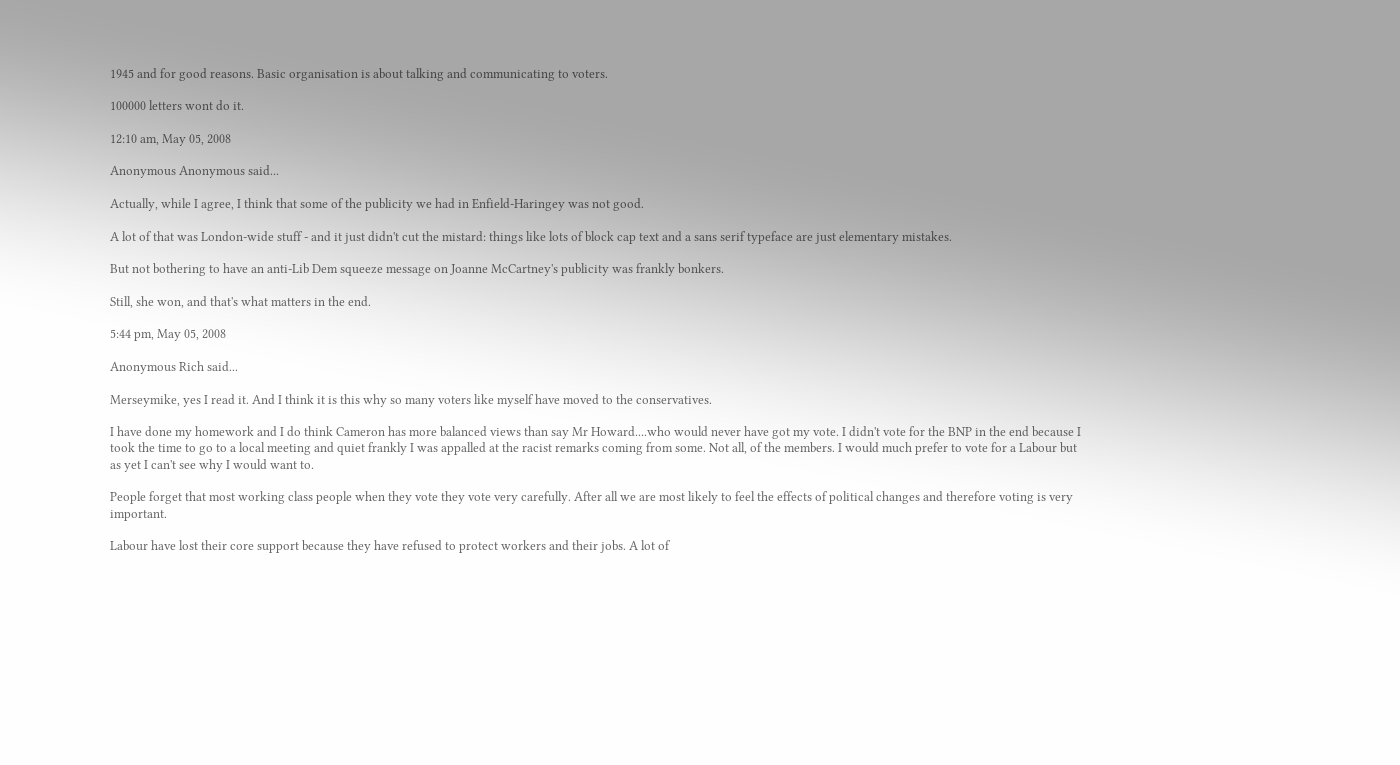1945 and for good reasons. Basic organisation is about talking and communicating to voters.

100000 letters wont do it.

12:10 am, May 05, 2008

Anonymous Anonymous said...

Actually, while I agree, I think that some of the publicity we had in Enfield-Haringey was not good.

A lot of that was London-wide stuff - and it just didn't cut the mistard: things like lots of block cap text and a sans serif typeface are just elementary mistakes.

But not bothering to have an anti-Lib Dem squeeze message on Joanne McCartney's publicity was frankly bonkers.

Still, she won, and that's what matters in the end.

5:44 pm, May 05, 2008

Anonymous Rich said...

Merseymike, yes I read it. And I think it is this why so many voters like myself have moved to the conservatives.

I have done my homework and I do think Cameron has more balanced views than say Mr Howard....who would never have got my vote. I didn't vote for the BNP in the end because I took the time to go to a local meeting and quiet frankly I was appalled at the racist remarks coming from some. Not all, of the members. I would much prefer to vote for a Labour but as yet I can't see why I would want to.

People forget that most working class people when they vote they vote very carefully. After all we are most likely to feel the effects of political changes and therefore voting is very important.

Labour have lost their core support because they have refused to protect workers and their jobs. A lot of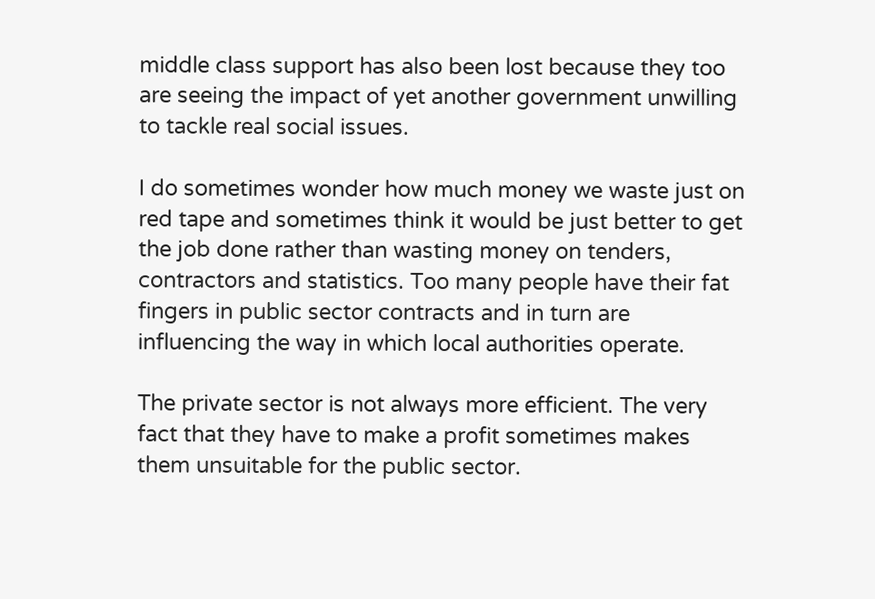middle class support has also been lost because they too are seeing the impact of yet another government unwilling to tackle real social issues.

I do sometimes wonder how much money we waste just on red tape and sometimes think it would be just better to get the job done rather than wasting money on tenders, contractors and statistics. Too many people have their fat fingers in public sector contracts and in turn are influencing the way in which local authorities operate.

The private sector is not always more efficient. The very fact that they have to make a profit sometimes makes them unsuitable for the public sector.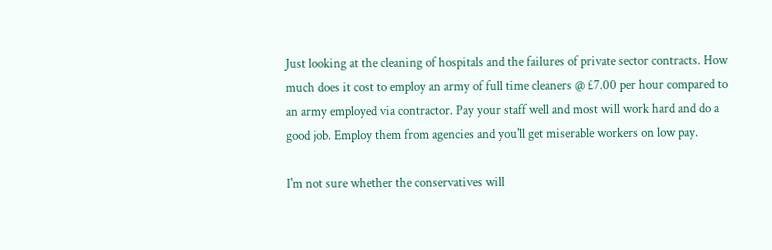Just looking at the cleaning of hospitals and the failures of private sector contracts. How much does it cost to employ an army of full time cleaners @ £7.00 per hour compared to an army employed via contractor. Pay your staff well and most will work hard and do a good job. Employ them from agencies and you'll get miserable workers on low pay.

I'm not sure whether the conservatives will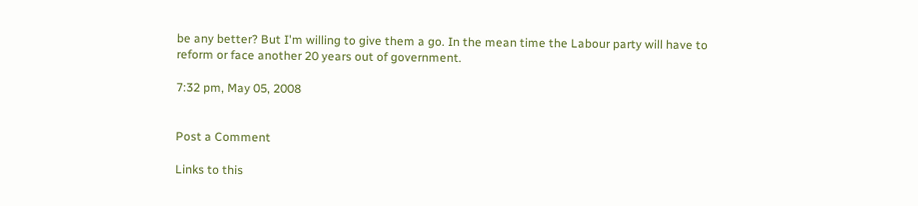be any better? But I'm willing to give them a go. In the mean time the Labour party will have to reform or face another 20 years out of government.

7:32 pm, May 05, 2008


Post a Comment

Links to this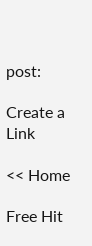post:

Create a Link

<< Home

Free Hit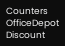Counters
OfficeDepot Discount